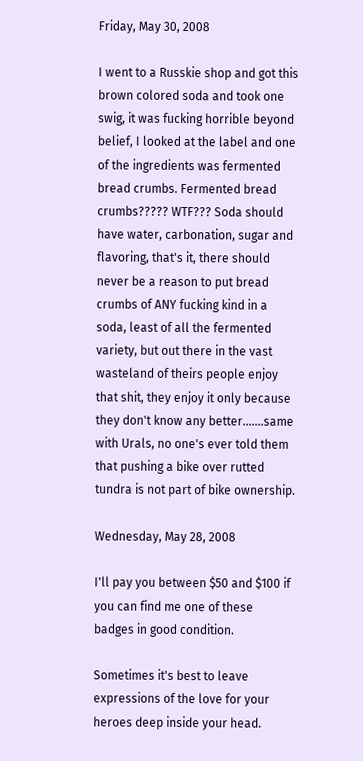Friday, May 30, 2008

I went to a Russkie shop and got this brown colored soda and took one swig, it was fucking horrible beyond belief, I looked at the label and one of the ingredients was fermented bread crumbs. Fermented bread crumbs????? WTF??? Soda should have water, carbonation, sugar and flavoring, that's it, there should never be a reason to put bread crumbs of ANY fucking kind in a soda, least of all the fermented variety, but out there in the vast wasteland of theirs people enjoy that shit, they enjoy it only because they don't know any better.......same with Urals, no one's ever told them that pushing a bike over rutted tundra is not part of bike ownership.

Wednesday, May 28, 2008

I'll pay you between $50 and $100 if you can find me one of these badges in good condition.

Sometimes it's best to leave expressions of the love for your heroes deep inside your head.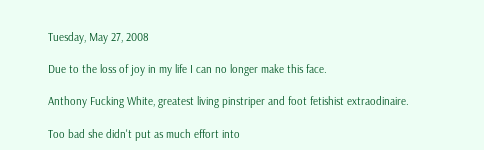Tuesday, May 27, 2008

Due to the loss of joy in my life I can no longer make this face.

Anthony Fucking White, greatest living pinstriper and foot fetishist extraodinaire.

Too bad she didn't put as much effort into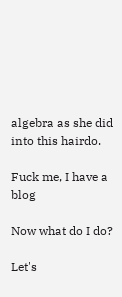algebra as she did into this hairdo.

Fuck me, I have a blog

Now what do I do?

Let's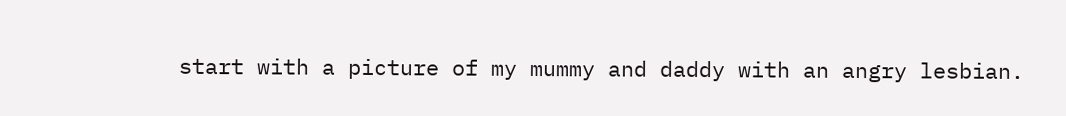start with a picture of my mummy and daddy with an angry lesbian.